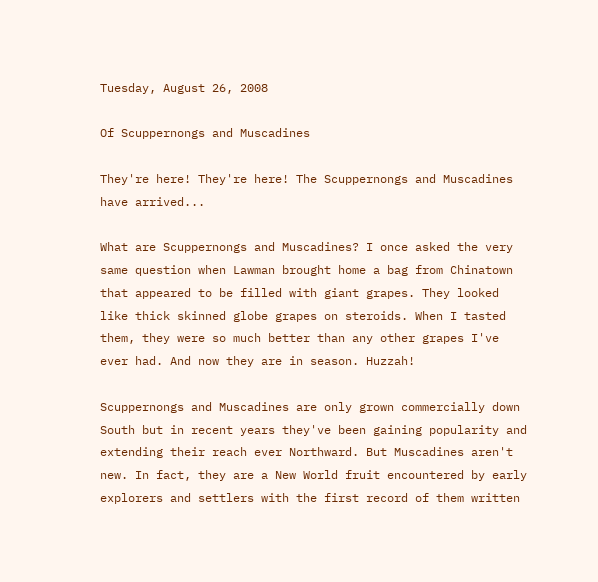Tuesday, August 26, 2008

Of Scuppernongs and Muscadines

They're here! They're here! The Scuppernongs and Muscadines have arrived...

What are Scuppernongs and Muscadines? I once asked the very same question when Lawman brought home a bag from Chinatown that appeared to be filled with giant grapes. They looked like thick skinned globe grapes on steroids. When I tasted them, they were so much better than any other grapes I've ever had. And now they are in season. Huzzah!

Scuppernongs and Muscadines are only grown commercially down South but in recent years they've been gaining popularity and extending their reach ever Northward. But Muscadines aren't new. In fact, they are a New World fruit encountered by early explorers and settlers with the first record of them written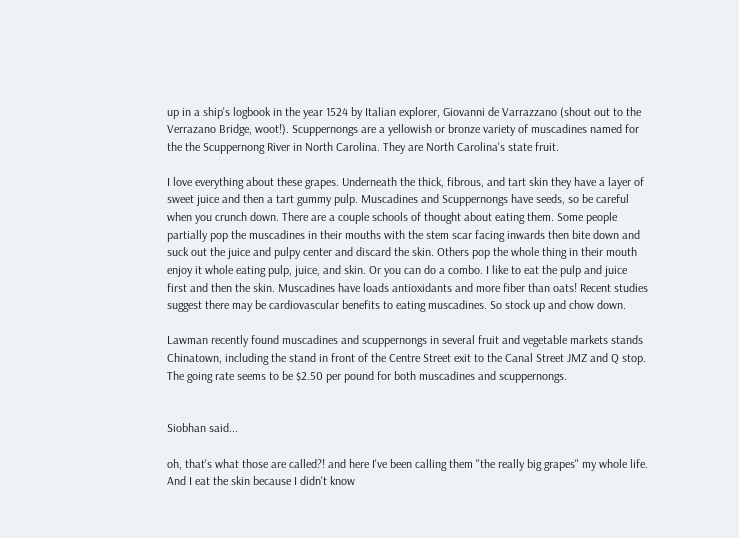up in a ship's logbook in the year 1524 by Italian explorer, Giovanni de Varrazzano (shout out to the Verrazano Bridge, woot!). Scuppernongs are a yellowish or bronze variety of muscadines named for the the Scuppernong River in North Carolina. They are North Carolina's state fruit.

I love everything about these grapes. Underneath the thick, fibrous, and tart skin they have a layer of sweet juice and then a tart gummy pulp. Muscadines and Scuppernongs have seeds, so be careful when you crunch down. There are a couple schools of thought about eating them. Some people partially pop the muscadines in their mouths with the stem scar facing inwards then bite down and suck out the juice and pulpy center and discard the skin. Others pop the whole thing in their mouth enjoy it whole eating pulp, juice, and skin. Or you can do a combo. I like to eat the pulp and juice first and then the skin. Muscadines have loads antioxidants and more fiber than oats! Recent studies suggest there may be cardiovascular benefits to eating muscadines. So stock up and chow down.

Lawman recently found muscadines and scuppernongs in several fruit and vegetable markets stands Chinatown, including the stand in front of the Centre Street exit to the Canal Street JMZ and Q stop. The going rate seems to be $2.50 per pound for both muscadines and scuppernongs.


Siobhan said...

oh, that's what those are called?! and here I've been calling them "the really big grapes" my whole life. And I eat the skin because I didn't know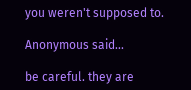you weren't supposed to.

Anonymous said...

be careful. they are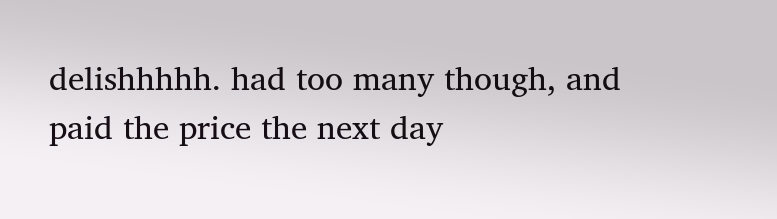delishhhhh. had too many though, and paid the price the next day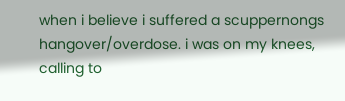when i believe i suffered a scuppernongs hangover/overdose. i was on my knees, calling to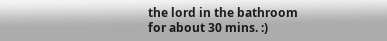the lord in the bathroom for about 30 mins. :)